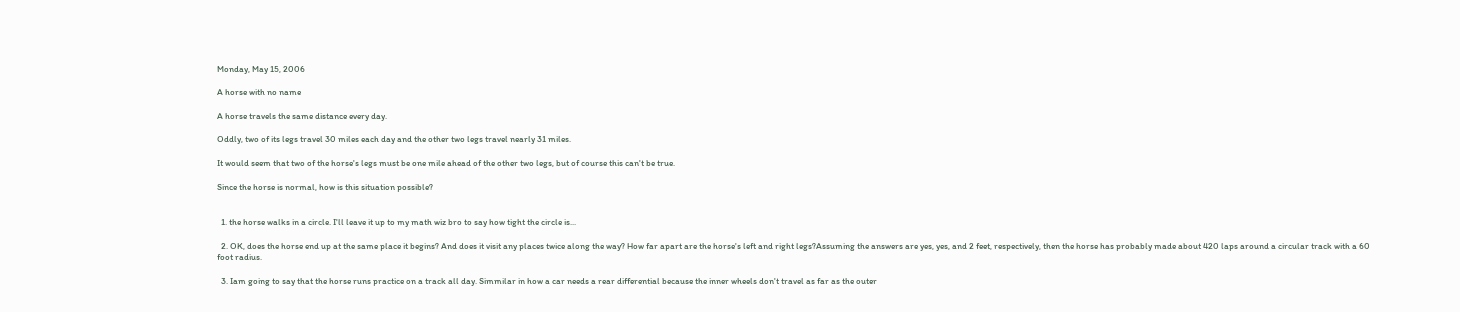Monday, May 15, 2006

A horse with no name

A horse travels the same distance every day.

Oddly, two of its legs travel 30 miles each day and the other two legs travel nearly 31 miles.

It would seem that two of the horse's legs must be one mile ahead of the other two legs, but of course this can't be true.

Since the horse is normal, how is this situation possible?


  1. the horse walks in a circle. I'll leave it up to my math wiz bro to say how tight the circle is...

  2. OK, does the horse end up at the same place it begins? And does it visit any places twice along the way? How far apart are the horse's left and right legs?Assuming the answers are yes, yes, and 2 feet, respectively, then the horse has probably made about 420 laps around a circular track with a 60 foot radius.

  3. Iam going to say that the horse runs practice on a track all day. Simmilar in how a car needs a rear differential because the inner wheels don't travel as far as the outer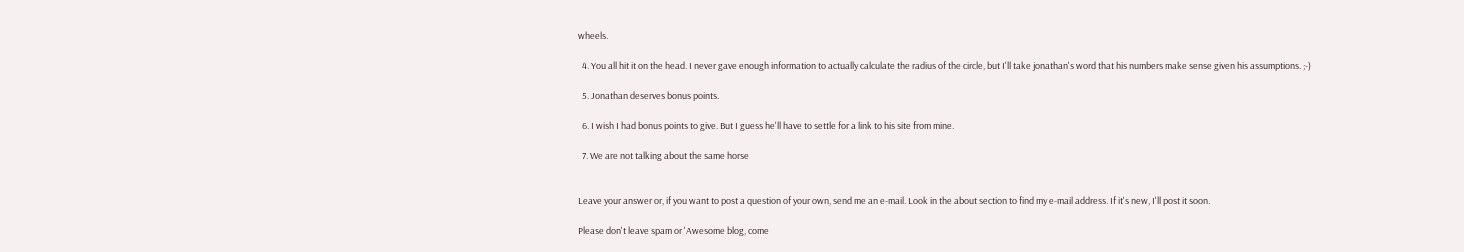wheels.

  4. You all hit it on the head. I never gave enough information to actually calculate the radius of the circle, but I'll take jonathan's word that his numbers make sense given his assumptions. ;-)

  5. Jonathan deserves bonus points.

  6. I wish I had bonus points to give. But I guess he'll have to settle for a link to his site from mine.

  7. We are not talking about the same horse


Leave your answer or, if you want to post a question of your own, send me an e-mail. Look in the about section to find my e-mail address. If it's new, I'll post it soon.

Please don't leave spam or 'Awesome blog, come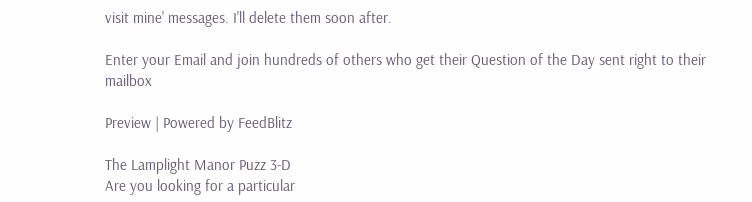visit mine' messages. I'll delete them soon after.

Enter your Email and join hundreds of others who get their Question of the Day sent right to their mailbox

Preview | Powered by FeedBlitz

The Lamplight Manor Puzz 3-D
Are you looking for a particular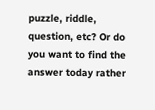puzzle, riddle, question, etc? Or do you want to find the answer today rather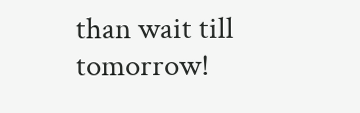than wait till tomorrow!